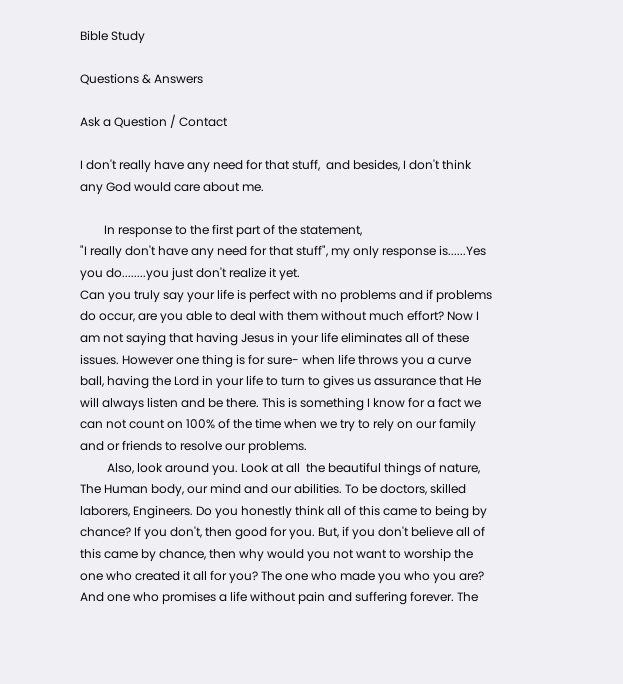Bible Study

Questions & Answers

Ask a Question / Contact

I don't really have any need for that stuff,  and besides, I don't think any God would care about me.

        In response to the first part of the statement,
"I really don't have any need for that stuff", my only response is......Yes you do........you just don't realize it yet.
Can you truly say your life is perfect with no problems and if problems do occur, are you able to deal with them without much effort? Now I am not saying that having Jesus in your life eliminates all of these issues. However one thing is for sure- when life throws you a curve ball, having the Lord in your life to turn to gives us assurance that He will always listen and be there. This is something I know for a fact we can not count on 100% of the time when we try to rely on our family and or friends to resolve our problems.
         Also, look around you. Look at all  the beautiful things of nature, The Human body, our mind and our abilities. To be doctors, skilled laborers, Engineers. Do you honestly think all of this came to being by chance? If you don't, then good for you. But, if you don't believe all of this came by chance, then why would you not want to worship the one who created it all for you? The one who made you who you are? And one who promises a life without pain and suffering forever. The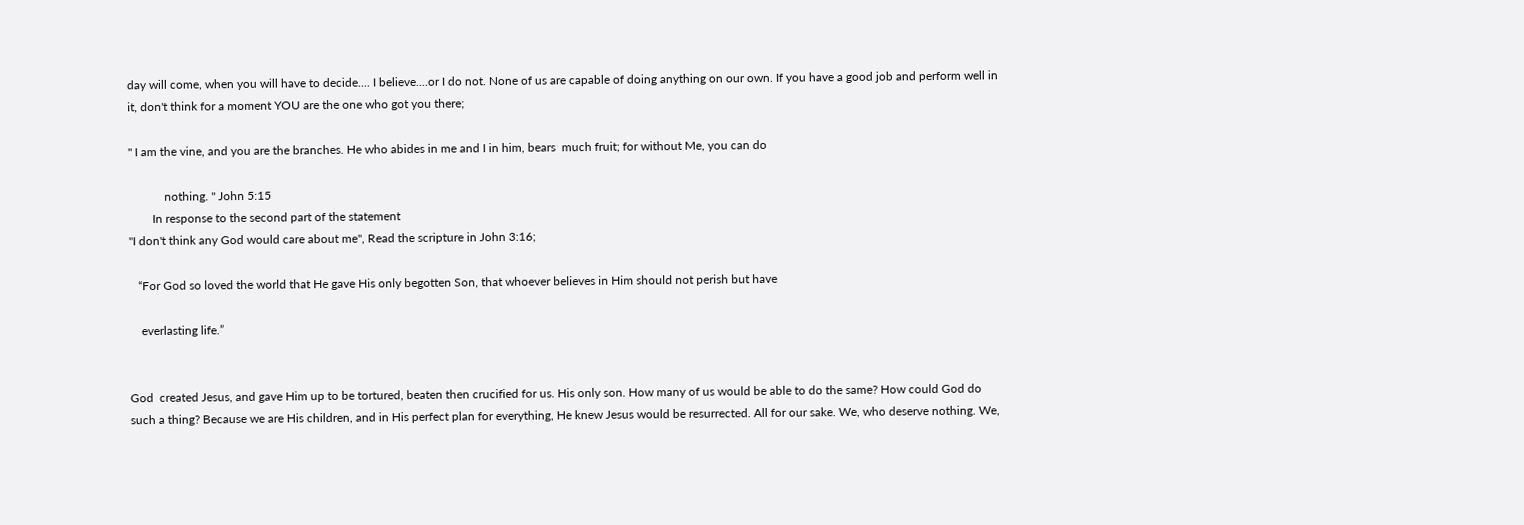day will come, when you will have to decide.... I believe....or I do not. None of us are capable of doing anything on our own. If you have a good job and perform well in it, don't think for a moment YOU are the one who got you there;

" I am the vine, and you are the branches. He who abides in me and I in him, bears  much fruit; for without Me, you can do

            nothing. " John 5:15
        In response to the second part of the statement
"I don't think any God would care about me", Read the scripture in John 3:16;

   “For God so loved the world that He gave His only begotten Son, that whoever believes in Him should not perish but have

    everlasting life.”


God  created Jesus, and gave Him up to be tortured, beaten then crucified for us. His only son. How many of us would be able to do the same? How could God do such a thing? Because we are His children, and in His perfect plan for everything, He knew Jesus would be resurrected. All for our sake. We, who deserve nothing. We,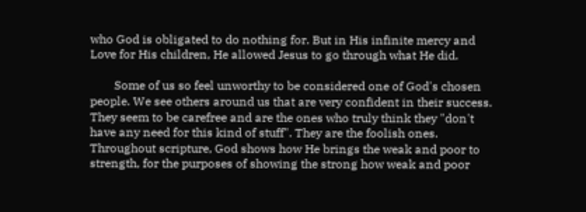who God is obligated to do nothing for. But in His infinite mercy and Love for His children, He allowed Jesus to go through what He did.

        Some of us so feel unworthy to be considered one of God's chosen people. We see others around us that are very confident in their success. They seem to be carefree and are the ones who truly think they "don't have any need for this kind of stuff". They are the foolish ones. Throughout scripture, God shows how He brings the weak and poor to strength, for the purposes of showing the strong how weak and poor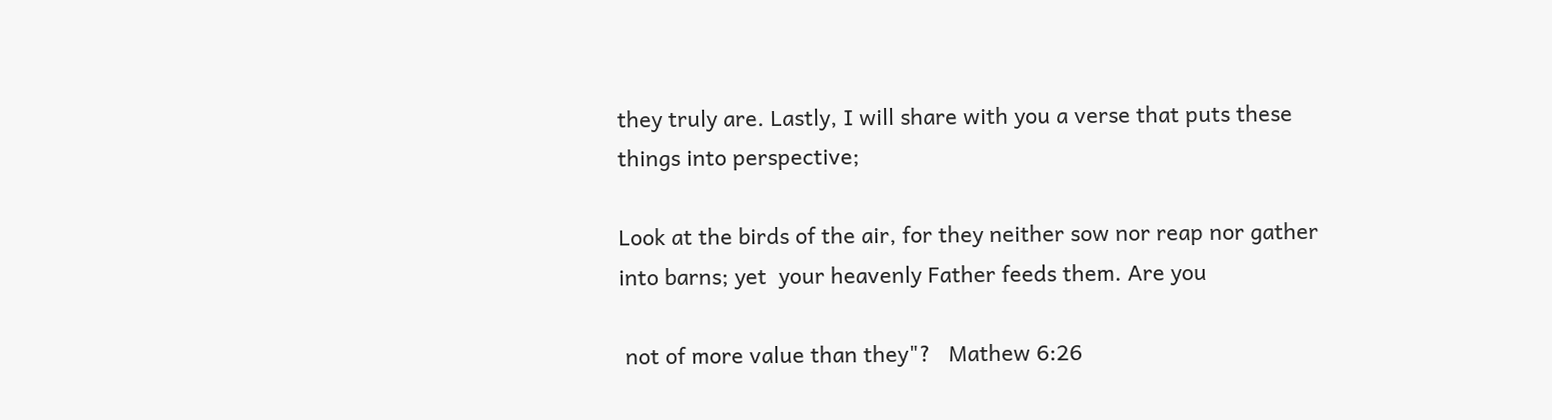they truly are. Lastly, I will share with you a verse that puts these things into perspective;

Look at the birds of the air, for they neither sow nor reap nor gather into barns; yet  your heavenly Father feeds them. Are you

 not of more value than they"?   Mathew 6:26